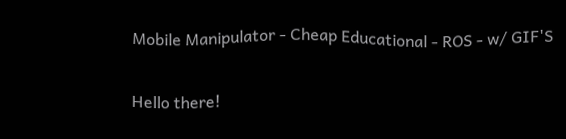Mobile Manipulator - Cheap Educational - ROS - w/ GIF'S

Hello there!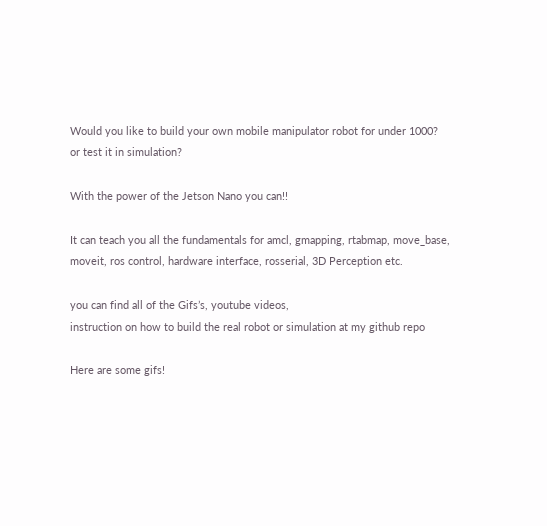Would you like to build your own mobile manipulator robot for under 1000?
or test it in simulation?

With the power of the Jetson Nano you can!!

It can teach you all the fundamentals for amcl, gmapping, rtabmap, move_base, moveit, ros control, hardware interface, rosserial, 3D Perception etc.

you can find all of the Gifs’s, youtube videos,
instruction on how to build the real robot or simulation at my github repo

Here are some gifs!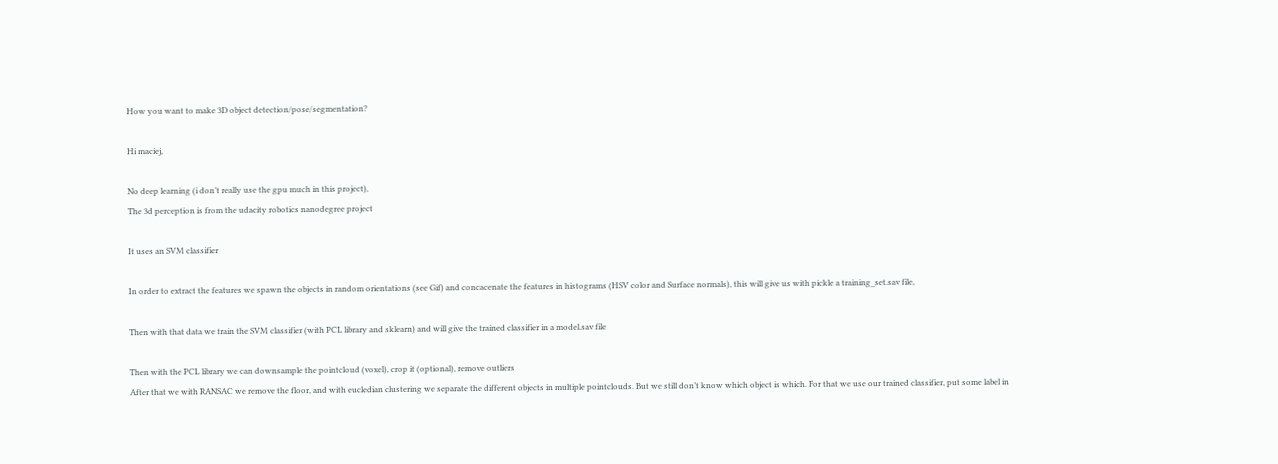How you want to make 3D object detection/pose/segmentation?

Hi maciej,

No deep learning (i don’t really use the gpu much in this project),
The 3d perception is from the udacity robotics nanodegree project

It uses an SVM classifier

In order to extract the features we spawn the objects in random orientations (see Gif) and concacenate the features in histograms (HSV color and Surface normals), this will give us with pickle a training_set.sav file,

Then with that data we train the SVM classifier (with PCL library and sklearn) and will give the trained classifier in a model.sav file

Then with the PCL library we can downsample the pointcloud (voxel), crop it (optional), remove outliers
After that we with RANSAC we remove the floor, and with eucledian clustering we separate the different objects in multiple pointclouds. But we still don’t know which object is which. For that we use our trained classifier, put some label in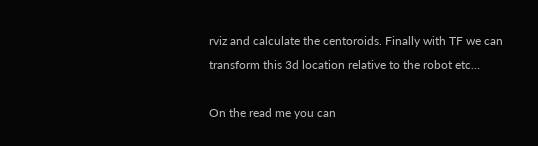rviz and calculate the centoroids. Finally with TF we can transform this 3d location relative to the robot etc…

On the read me you can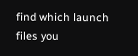find which launch files you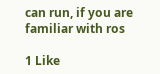can run, if you are familiar with ros

1 Like